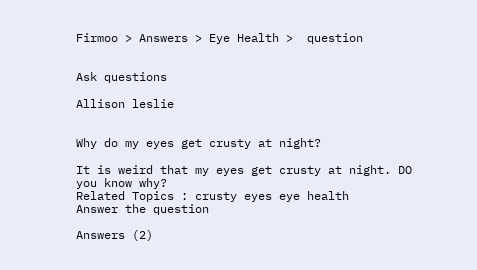Firmoo > Answers > Eye Health >  question


Ask questions

Allison leslie


Why do my eyes get crusty at night?

It is weird that my eyes get crusty at night. DO you know why?
Related Topics : crusty eyes eye health
Answer the question

Answers (2)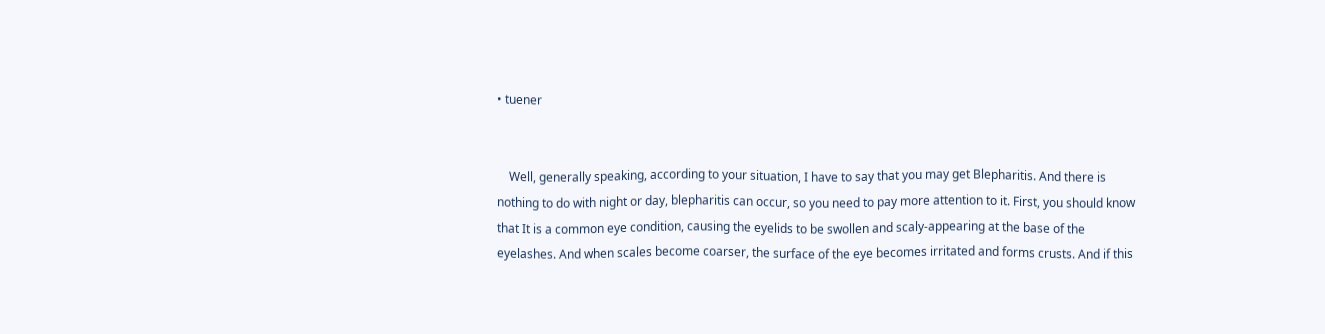• tuener


    Well, generally speaking, according to your situation, I have to say that you may get Blepharitis. And there is nothing to do with night or day, blepharitis can occur, so you need to pay more attention to it. First, you should know that It is a common eye condition, causing the eyelids to be swollen and scaly-appearing at the base of the eyelashes. And when scales become coarser, the surface of the eye becomes irritated and forms crusts. And if this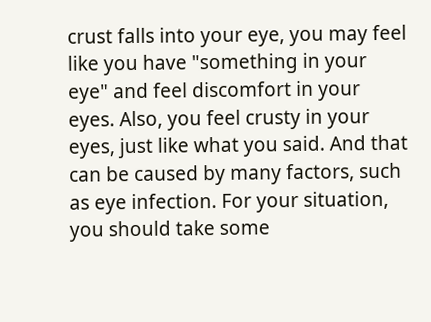crust falls into your eye, you may feel like you have "something in your eye" and feel discomfort in your eyes. Also, you feel crusty in your eyes, just like what you said. And that can be caused by many factors, such as eye infection. For your situation, you should take some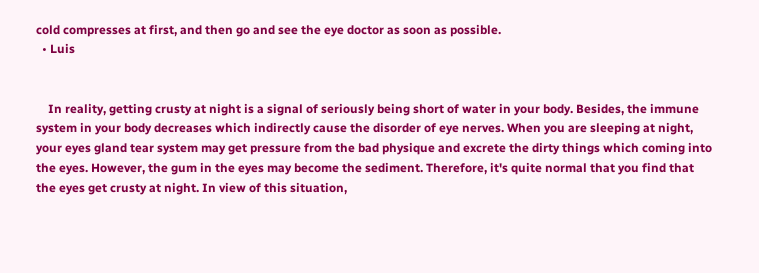cold compresses at first, and then go and see the eye doctor as soon as possible.
  • Luis


    In reality, getting crusty at night is a signal of seriously being short of water in your body. Besides, the immune system in your body decreases which indirectly cause the disorder of eye nerves. When you are sleeping at night, your eyes gland tear system may get pressure from the bad physique and excrete the dirty things which coming into the eyes. However, the gum in the eyes may become the sediment. Therefore, it's quite normal that you find that the eyes get crusty at night. In view of this situation,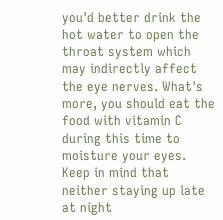you'd better drink the hot water to open the throat system which may indirectly affect the eye nerves. What's more, you should eat the food with vitamin C during this time to moisture your eyes. Keep in mind that neither staying up late at night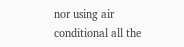nor using air conditional all the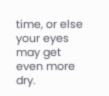time, or else your eyes may get even more dry.